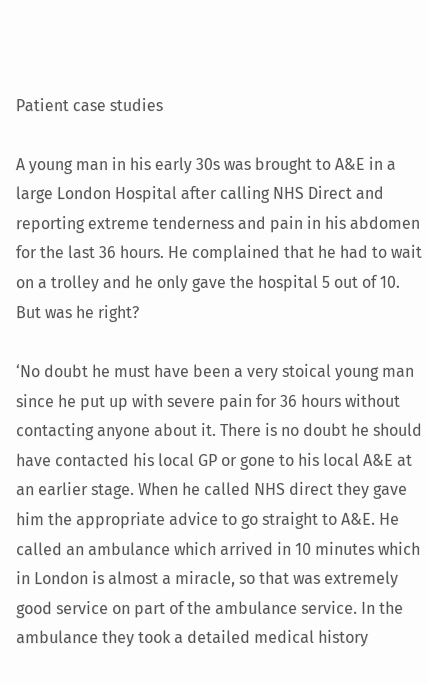Patient case studies

A young man in his early 30s was brought to A&E in a large London Hospital after calling NHS Direct and reporting extreme tenderness and pain in his abdomen for the last 36 hours. He complained that he had to wait on a trolley and he only gave the hospital 5 out of 10. But was he right?

‘No doubt he must have been a very stoical young man since he put up with severe pain for 36 hours without contacting anyone about it. There is no doubt he should have contacted his local GP or gone to his local A&E at an earlier stage. When he called NHS direct they gave him the appropriate advice to go straight to A&E. He called an ambulance which arrived in 10 minutes which in London is almost a miracle, so that was extremely good service on part of the ambulance service. In the ambulance they took a detailed medical history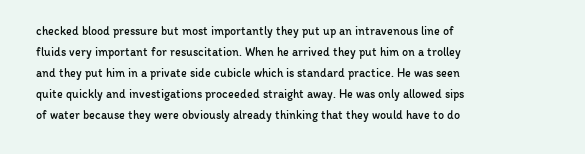checked blood pressure but most importantly they put up an intravenous line of fluids very important for resuscitation. When he arrived they put him on a trolley and they put him in a private side cubicle which is standard practice. He was seen quite quickly and investigations proceeded straight away. He was only allowed sips of water because they were obviously already thinking that they would have to do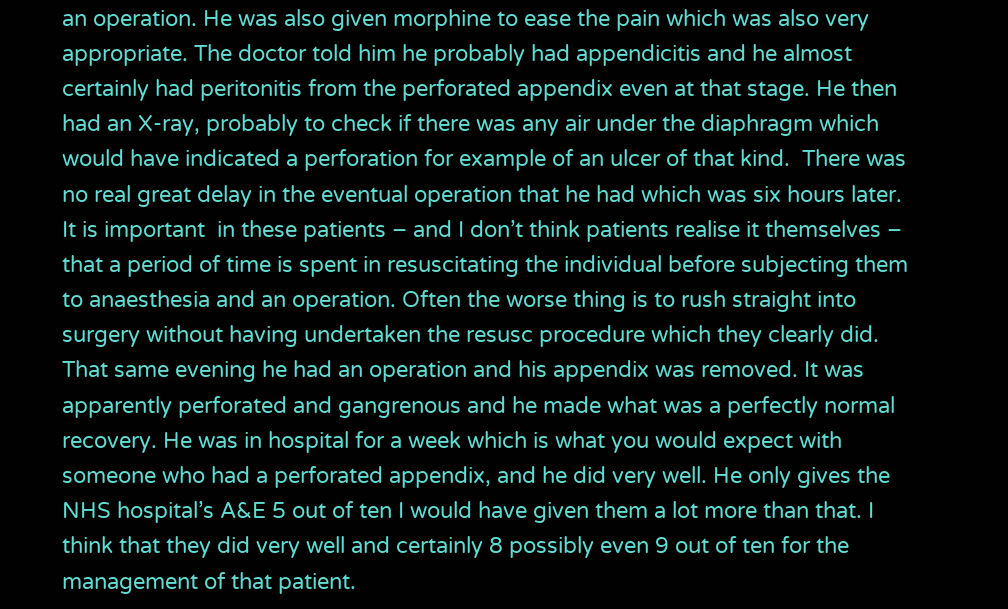an operation. He was also given morphine to ease the pain which was also very appropriate. The doctor told him he probably had appendicitis and he almost certainly had peritonitis from the perforated appendix even at that stage. He then had an X-ray, probably to check if there was any air under the diaphragm which would have indicated a perforation for example of an ulcer of that kind.  There was no real great delay in the eventual operation that he had which was six hours later. It is important  in these patients – and I don’t think patients realise it themselves – that a period of time is spent in resuscitating the individual before subjecting them to anaesthesia and an operation. Often the worse thing is to rush straight into surgery without having undertaken the resusc procedure which they clearly did. That same evening he had an operation and his appendix was removed. It was apparently perforated and gangrenous and he made what was a perfectly normal recovery. He was in hospital for a week which is what you would expect with someone who had a perforated appendix, and he did very well. He only gives the NHS hospital’s A&E 5 out of ten I would have given them a lot more than that. I think that they did very well and certainly 8 possibly even 9 out of ten for the management of that patient.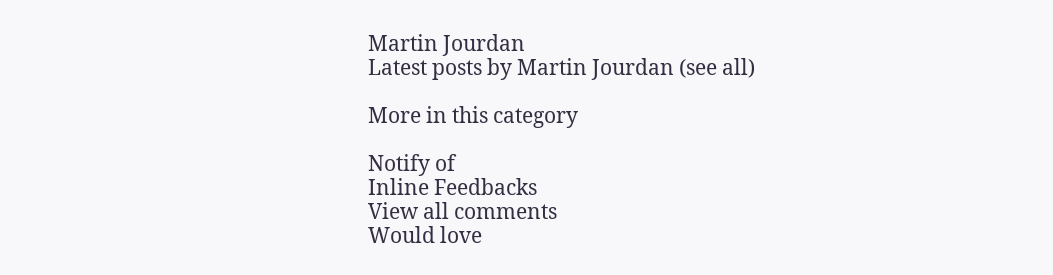Martin Jourdan
Latest posts by Martin Jourdan (see all)

More in this category

Notify of
Inline Feedbacks
View all comments
Would love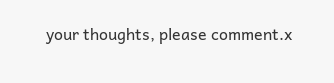your thoughts, please comment.x